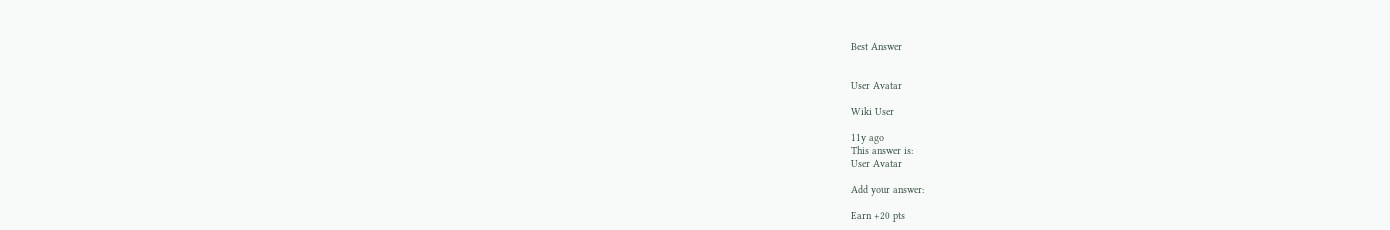Best Answer


User Avatar

Wiki User

11y ago
This answer is:
User Avatar

Add your answer:

Earn +20 pts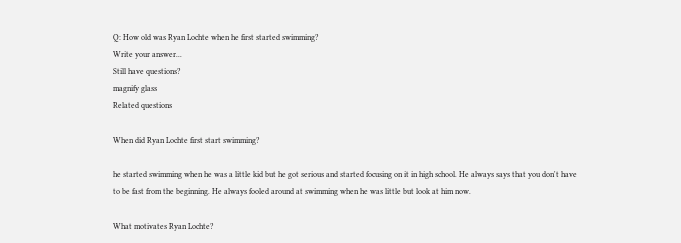Q: How old was Ryan Lochte when he first started swimming?
Write your answer...
Still have questions?
magnify glass
Related questions

When did Ryan Lochte first start swimming?

he started swimming when he was a little kid but he got serious and started focusing on it in high school. He always says that you don't have to be fast from the beginning. He always fooled around at swimming when he was little but look at him now.

What motivates Ryan Lochte?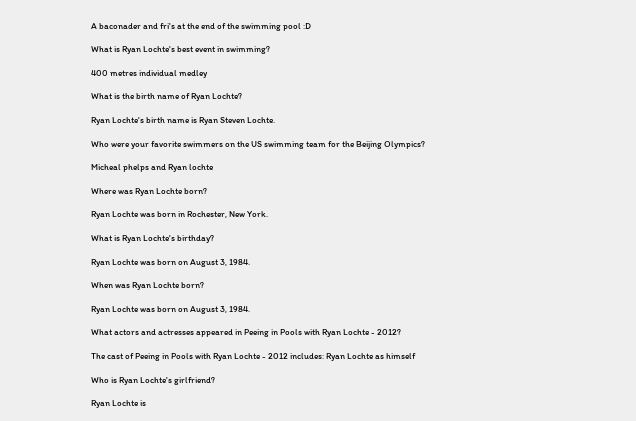A baconader and fri's at the end of the swimming pool :D

What is Ryan Lochte's best event in swimming?

400 metres individual medley

What is the birth name of Ryan Lochte?

Ryan Lochte's birth name is Ryan Steven Lochte.

Who were your favorite swimmers on the US swimming team for the Beijing Olympics?

Micheal phelps and Ryan lochte

Where was Ryan Lochte born?

Ryan Lochte was born in Rochester, New York.

What is Ryan Lochte's birthday?

Ryan Lochte was born on August 3, 1984.

When was Ryan Lochte born?

Ryan Lochte was born on August 3, 1984.

What actors and actresses appeared in Peeing in Pools with Ryan Lochte - 2012?

The cast of Peeing in Pools with Ryan Lochte - 2012 includes: Ryan Lochte as himself

Who is Ryan Lochte's girlfriend?

Ryan Lochte is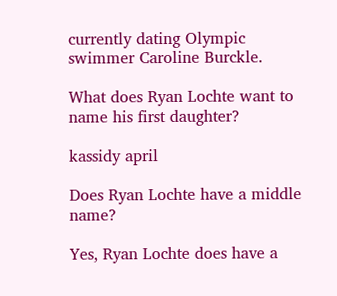currently dating Olympic swimmer Caroline Burckle.

What does Ryan Lochte want to name his first daughter?

kassidy april

Does Ryan Lochte have a middle name?

Yes, Ryan Lochte does have a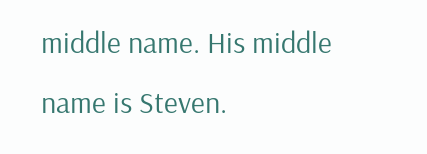middle name. His middle name is Steven.